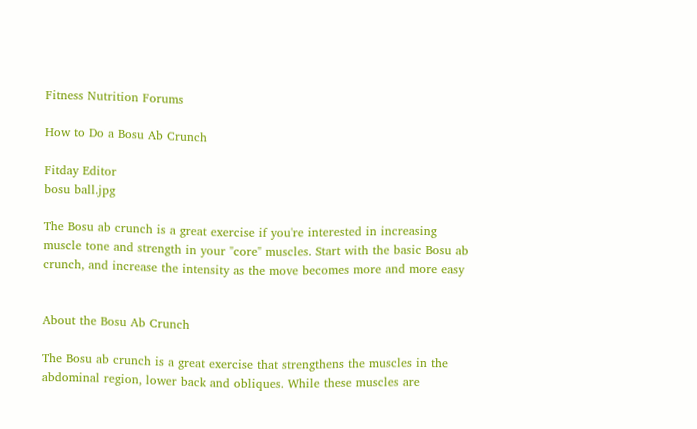Fitness Nutrition Forums

How to Do a Bosu Ab Crunch

Fitday Editor
bosu ball.jpg

The Bosu ab crunch is a great exercise if you're interested in increasing muscle tone and strength in your "core" muscles. Start with the basic Bosu ab crunch, and increase the intensity as the move becomes more and more easy


About the Bosu Ab Crunch

The Bosu ab crunch is a great exercise that strengthens the muscles in the abdominal region, lower back and obliques. While these muscles are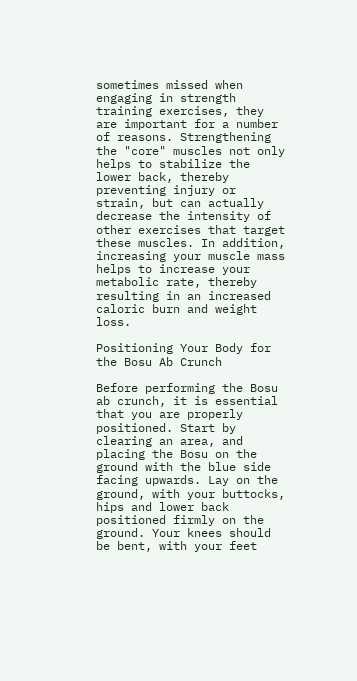sometimes missed when engaging in strength training exercises, they are important for a number of reasons. Strengthening the "core" muscles not only helps to stabilize the lower back, thereby preventing injury or strain, but can actually decrease the intensity of other exercises that target these muscles. In addition, increasing your muscle mass helps to increase your metabolic rate, thereby resulting in an increased caloric burn and weight loss.

Positioning Your Body for the Bosu Ab Crunch

Before performing the Bosu ab crunch, it is essential that you are properly positioned. Start by clearing an area, and placing the Bosu on the ground with the blue side facing upwards. Lay on the ground, with your buttocks, hips and lower back positioned firmly on the ground. Your knees should be bent, with your feet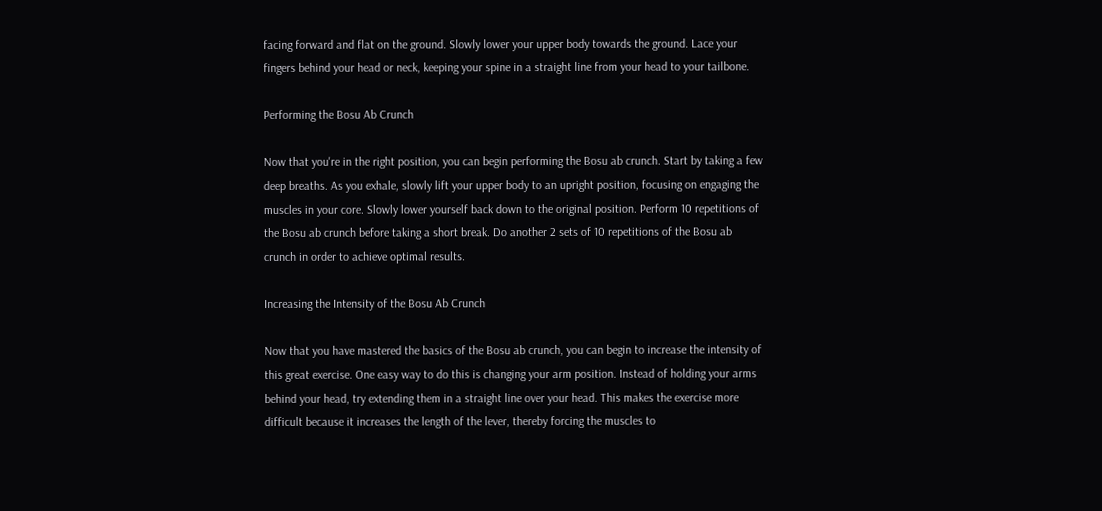facing forward and flat on the ground. Slowly lower your upper body towards the ground. Lace your fingers behind your head or neck, keeping your spine in a straight line from your head to your tailbone.

Performing the Bosu Ab Crunch

Now that you're in the right position, you can begin performing the Bosu ab crunch. Start by taking a few deep breaths. As you exhale, slowly lift your upper body to an upright position, focusing on engaging the muscles in your core. Slowly lower yourself back down to the original position. Perform 10 repetitions of the Bosu ab crunch before taking a short break. Do another 2 sets of 10 repetitions of the Bosu ab crunch in order to achieve optimal results.

Increasing the Intensity of the Bosu Ab Crunch

Now that you have mastered the basics of the Bosu ab crunch, you can begin to increase the intensity of this great exercise. One easy way to do this is changing your arm position. Instead of holding your arms behind your head, try extending them in a straight line over your head. This makes the exercise more difficult because it increases the length of the lever, thereby forcing the muscles to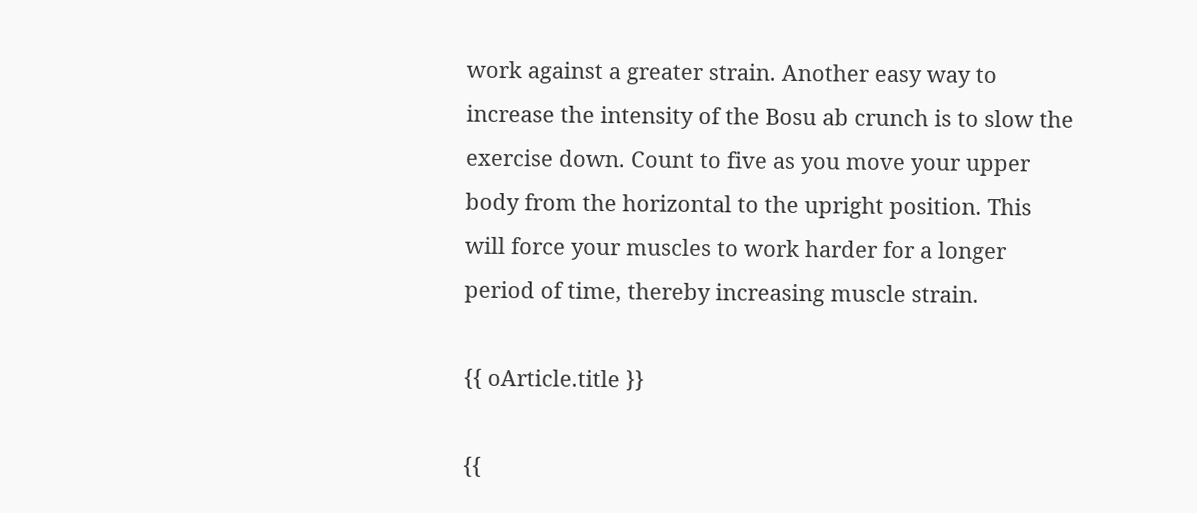work against a greater strain. Another easy way to increase the intensity of the Bosu ab crunch is to slow the exercise down. Count to five as you move your upper body from the horizontal to the upright position. This will force your muscles to work harder for a longer period of time, thereby increasing muscle strain.

{{ oArticle.title }}

{{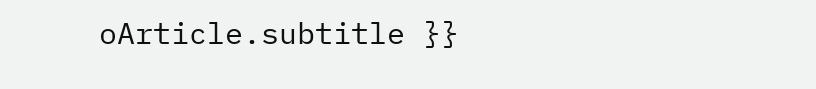oArticle.subtitle }}